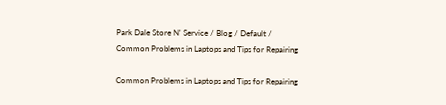Park Dale Store N' Service / Blog / Default / Common Problems in Laptops and Tips for Repairing

Common Problems in Laptops and Tips for Repairing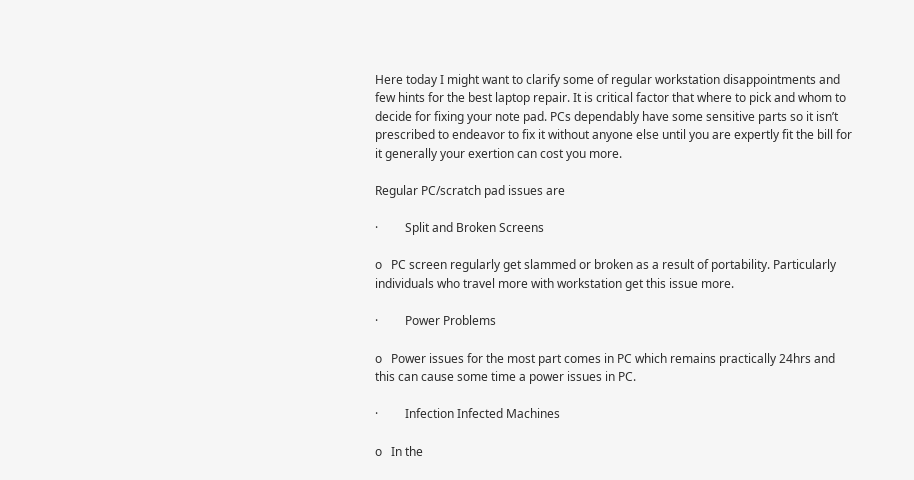Here today I might want to clarify some of regular workstation disappointments and few hints for the best laptop repair. It is critical factor that where to pick and whom to decide for fixing your note pad. PCs dependably have some sensitive parts so it isn’t prescribed to endeavor to fix it without anyone else until you are expertly fit the bill for it generally your exertion can cost you more.

Regular PC/scratch pad issues are

·         Split and Broken Screens

o   PC screen regularly get slammed or broken as a result of portability. Particularly individuals who travel more with workstation get this issue more.

·         Power Problems

o   Power issues for the most part comes in PC which remains practically 24hrs and this can cause some time a power issues in PC.

·         Infection Infected Machines

o   In the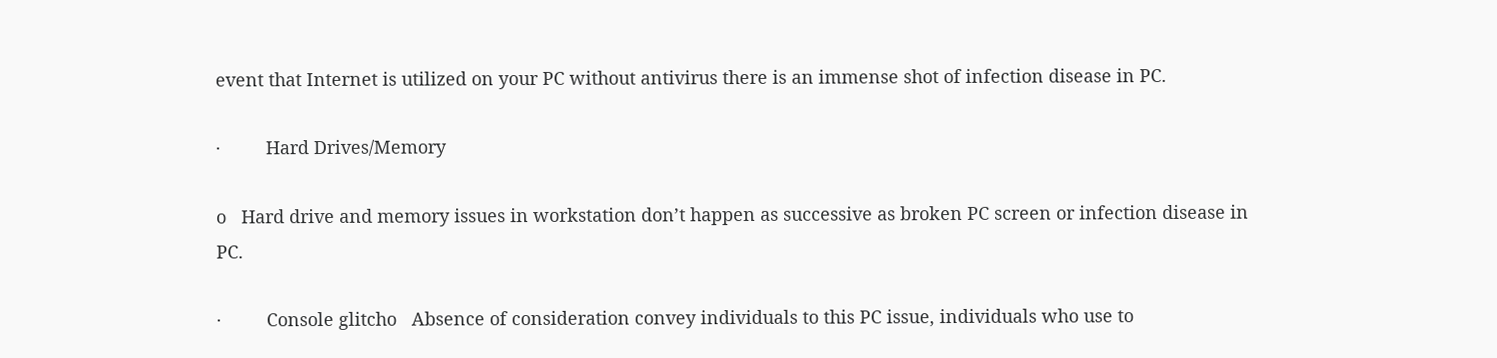event that Internet is utilized on your PC without antivirus there is an immense shot of infection disease in PC.

·         Hard Drives/Memory

o   Hard drive and memory issues in workstation don’t happen as successive as broken PC screen or infection disease in PC.

·         Console glitcho   Absence of consideration convey individuals to this PC issue, individuals who use to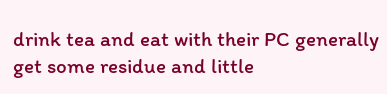drink tea and eat with their PC generally get some residue and little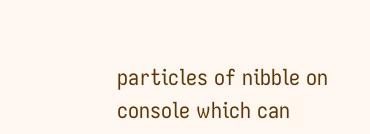particles of nibble on console which can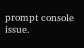prompt console issue.